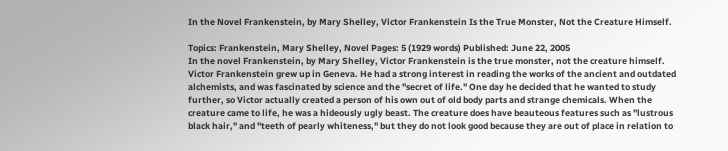In the Novel Frankenstein, by Mary Shelley, Victor Frankenstein Is the True Monster, Not the Creature Himself.

Topics: Frankenstein, Mary Shelley, Novel Pages: 5 (1929 words) Published: June 22, 2005
In the novel Frankenstein, by Mary Shelley, Victor Frankenstein is the true monster, not the creature himself. Victor Frankenstein grew up in Geneva. He had a strong interest in reading the works of the ancient and outdated alchemists, and was fascinated by science and the "secret of life." One day he decided that he wanted to study further, so Victor actually created a person of his own out of old body parts and strange chemicals. When the creature came to life, he was a hideously ugly beast. The creature does have beauteous features such as "lustrous black hair," and "teeth of pearly whiteness," but they do not look good because they are out of place in relation to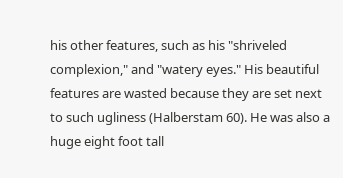his other features, such as his "shriveled complexion," and "watery eyes." His beautiful features are wasted because they are set next to such ugliness (Halberstam 60). He was also a huge eight foot tall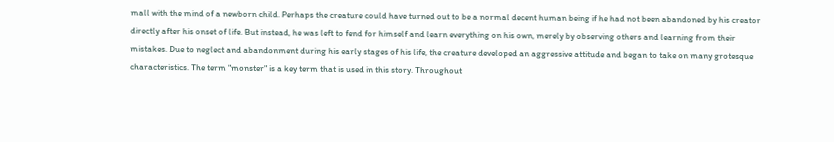mall with the mind of a newborn child. Perhaps the creature could have turned out to be a normal decent human being if he had not been abandoned by his creator directly after his onset of life. But instead, he was left to fend for himself and learn everything on his own, merely by observing others and learning from their mistakes. Due to neglect and abandonment during his early stages of his life, the creature developed an aggressive attitude and began to take on many grotesque characteristics. The term "monster" is a key term that is used in this story. Throughout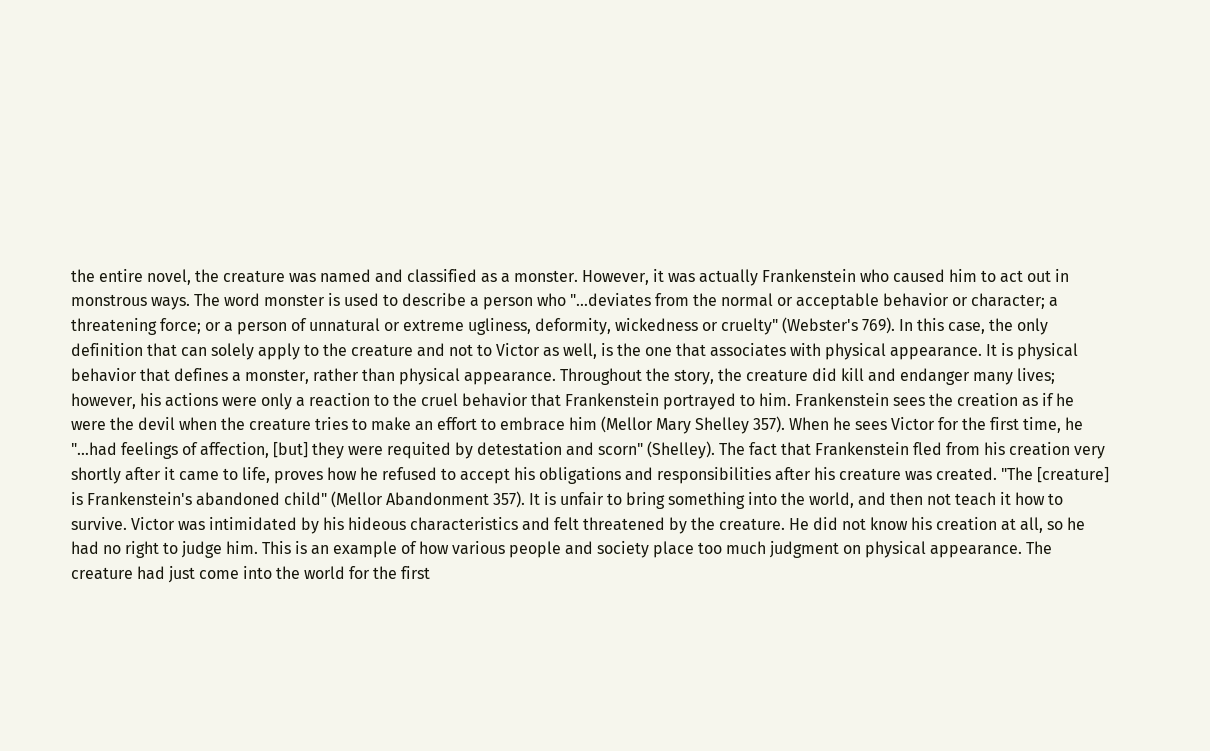the entire novel, the creature was named and classified as a monster. However, it was actually Frankenstein who caused him to act out in monstrous ways. The word monster is used to describe a person who "…deviates from the normal or acceptable behavior or character; a threatening force; or a person of unnatural or extreme ugliness, deformity, wickedness or cruelty" (Webster's 769). In this case, the only definition that can solely apply to the creature and not to Victor as well, is the one that associates with physical appearance. It is physical behavior that defines a monster, rather than physical appearance. Throughout the story, the creature did kill and endanger many lives; however, his actions were only a reaction to the cruel behavior that Frankenstein portrayed to him. Frankenstein sees the creation as if he were the devil when the creature tries to make an effort to embrace him (Mellor Mary Shelley 357). When he sees Victor for the first time, he "…had feelings of affection, [but] they were requited by detestation and scorn" (Shelley). The fact that Frankenstein fled from his creation very shortly after it came to life, proves how he refused to accept his obligations and responsibilities after his creature was created. "The [creature] is Frankenstein's abandoned child" (Mellor Abandonment 357). It is unfair to bring something into the world, and then not teach it how to survive. Victor was intimidated by his hideous characteristics and felt threatened by the creature. He did not know his creation at all, so he had no right to judge him. This is an example of how various people and society place too much judgment on physical appearance. The creature had just come into the world for the first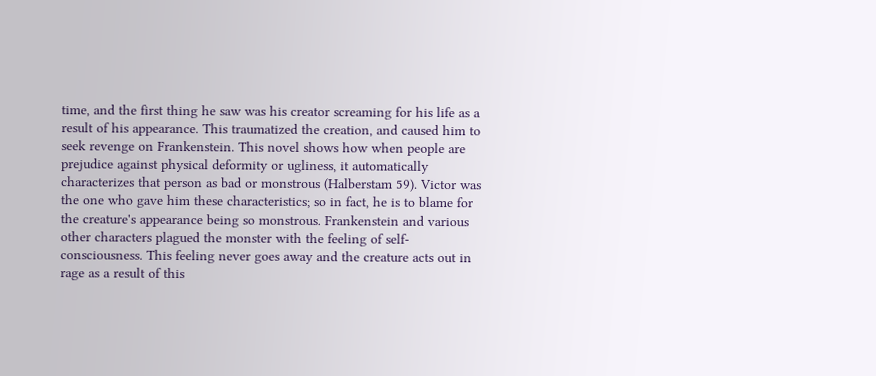time, and the first thing he saw was his creator screaming for his life as a result of his appearance. This traumatized the creation, and caused him to seek revenge on Frankenstein. This novel shows how when people are prejudice against physical deformity or ugliness, it automatically characterizes that person as bad or monstrous (Halberstam 59). Victor was the one who gave him these characteristics; so in fact, he is to blame for the creature's appearance being so monstrous. Frankenstein and various other characters plagued the monster with the feeling of self-consciousness. This feeling never goes away and the creature acts out in rage as a result of this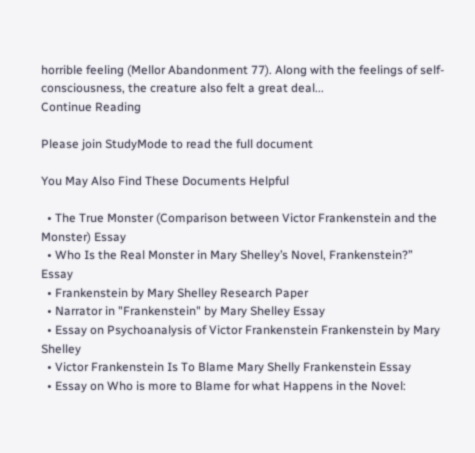horrible feeling (Mellor Abandonment 77). Along with the feelings of self-consciousness, the creature also felt a great deal...
Continue Reading

Please join StudyMode to read the full document

You May Also Find These Documents Helpful

  • The True Monster (Comparison between Victor Frankenstein and the Monster) Essay
  • Who Is the Real Monster in Mary Shelley’s Novel, Frankenstein?” Essay
  • Frankenstein by Mary Shelley Research Paper
  • Narrator in "Frankenstein" by Mary Shelley Essay
  • Essay on Psychoanalysis of Victor Frankenstein Frankenstein by Mary Shelley
  • Victor Frankenstein Is To Blame Mary Shelly Frankenstein Essay
  • Essay on Who is more to Blame for what Happens in the Novel: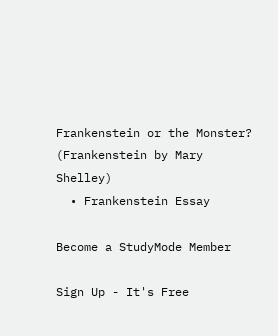Frankenstein or the Monster? (Frankenstein by Mary Shelley)
  • Frankenstein Essay

Become a StudyMode Member

Sign Up - It's Free